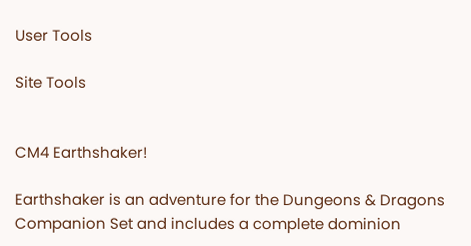User Tools

Site Tools


CM4 Earthshaker!

Earthshaker is an adventure for the Dungeons & Dragons Companion Set and includes a complete dominion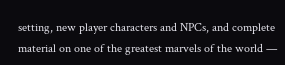setting, new player characters and NPCs, and complete material on one of the greatest marvels of the world —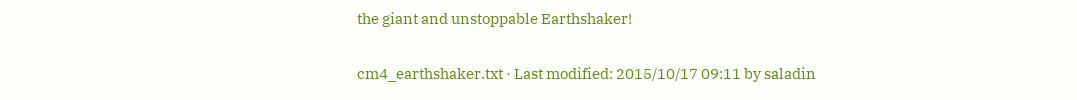the giant and unstoppable Earthshaker!

cm4_earthshaker.txt · Last modified: 2015/10/17 09:11 by saladin